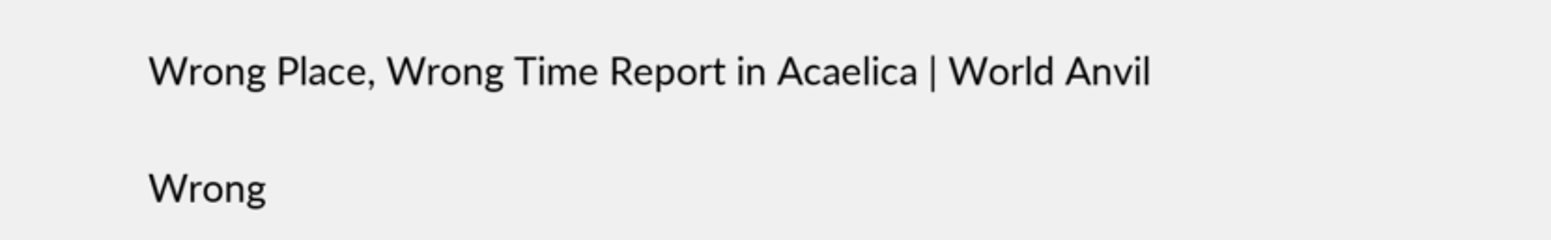Wrong Place, Wrong Time Report in Acaelica | World Anvil

Wrong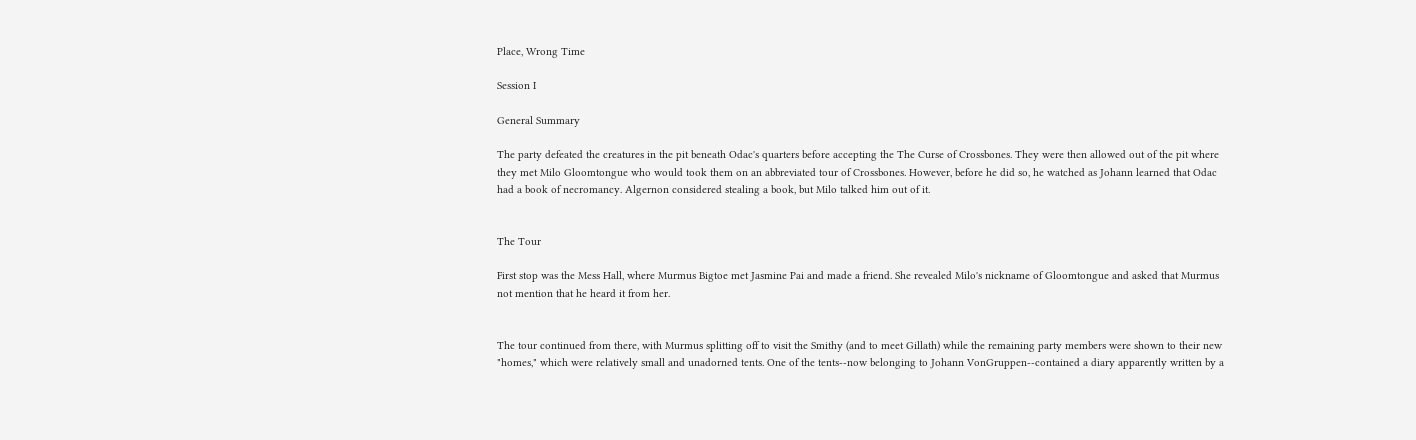Place, Wrong Time

Session I

General Summary

The party defeated the creatures in the pit beneath Odac's quarters before accepting the The Curse of Crossbones. They were then allowed out of the pit where they met Milo Gloomtongue who would took them on an abbreviated tour of Crossbones. However, before he did so, he watched as Johann learned that Odac had a book of necromancy. Algernon considered stealing a book, but Milo talked him out of it.


The Tour

First stop was the Mess Hall, where Murmus Bigtoe met Jasmine Pai and made a friend. She revealed Milo's nickname of Gloomtongue and asked that Murmus not mention that he heard it from her.


The tour continued from there, with Murmus splitting off to visit the Smithy (and to meet Gillath) while the remaining party members were shown to their new "homes," which were relatively small and unadorned tents. One of the tents--now belonging to Johann VonGruppen--contained a diary apparently written by a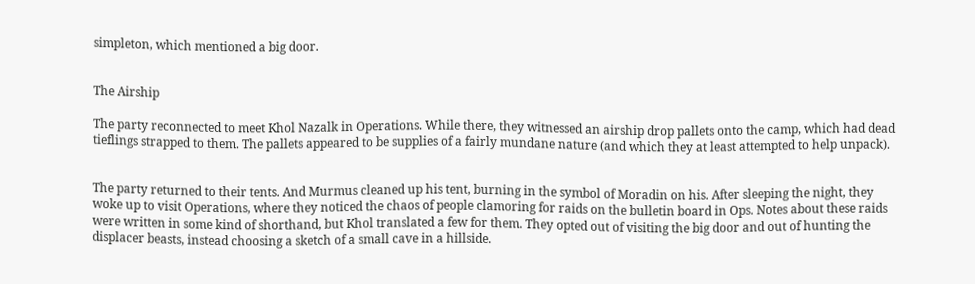simpleton, which mentioned a big door.


The Airship

The party reconnected to meet Khol Nazalk in Operations. While there, they witnessed an airship drop pallets onto the camp, which had dead tieflings strapped to them. The pallets appeared to be supplies of a fairly mundane nature (and which they at least attempted to help unpack).


The party returned to their tents. And Murmus cleaned up his tent, burning in the symbol of Moradin on his. After sleeping the night, they woke up to visit Operations, where they noticed the chaos of people clamoring for raids on the bulletin board in Ops. Notes about these raids were written in some kind of shorthand, but Khol translated a few for them. They opted out of visiting the big door and out of hunting the displacer beasts, instead choosing a sketch of a small cave in a hillside.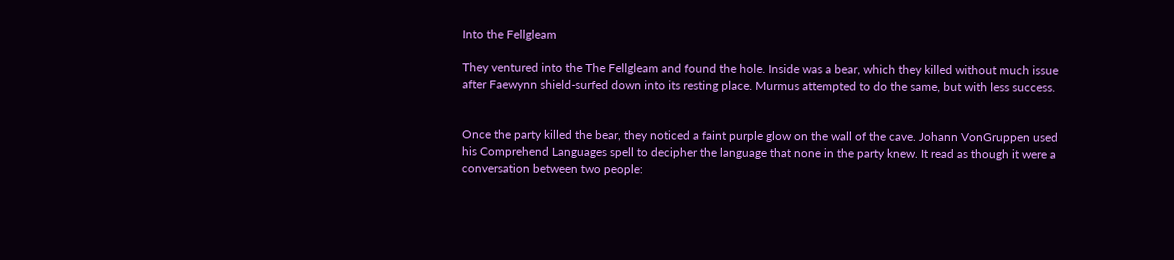Into the Fellgleam

They ventured into the The Fellgleam and found the hole. Inside was a bear, which they killed without much issue after Faewynn shield-surfed down into its resting place. Murmus attempted to do the same, but with less success.


Once the party killed the bear, they noticed a faint purple glow on the wall of the cave. Johann VonGruppen used his Comprehend Languages spell to decipher the language that none in the party knew. It read as though it were a conversation between two people: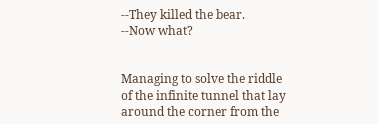--They killed the bear.
--Now what?


Managing to solve the riddle of the infinite tunnel that lay around the corner from the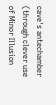cave's antechamber (through clever use of Minor Illusion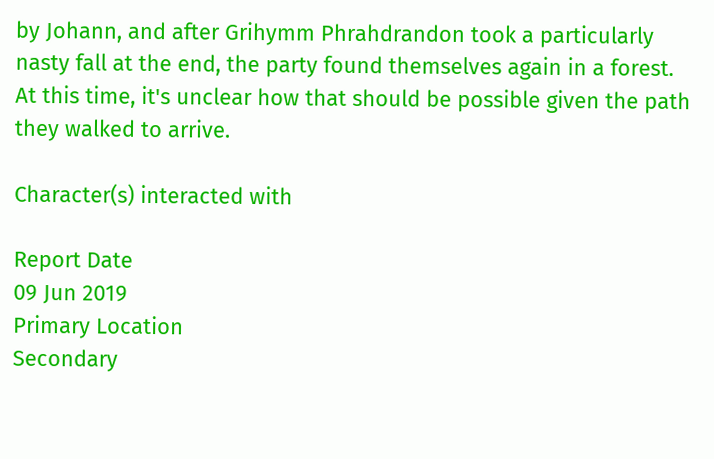by Johann, and after Grihymm Phrahdrandon took a particularly nasty fall at the end, the party found themselves again in a forest. At this time, it's unclear how that should be possible given the path they walked to arrive.

Character(s) interacted with

Report Date
09 Jun 2019
Primary Location
Secondary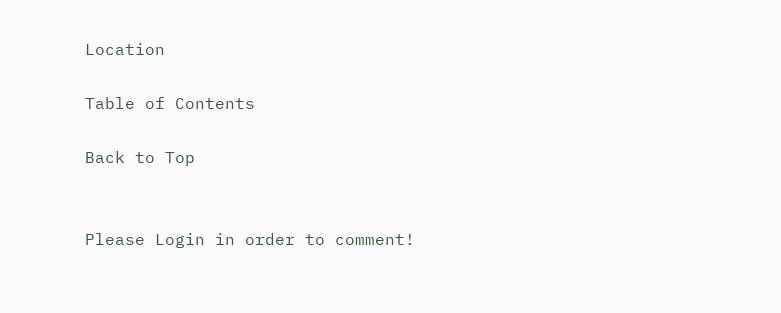Location

Table of Contents

Back to Top


Please Login in order to comment!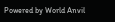Powered by World Anvil